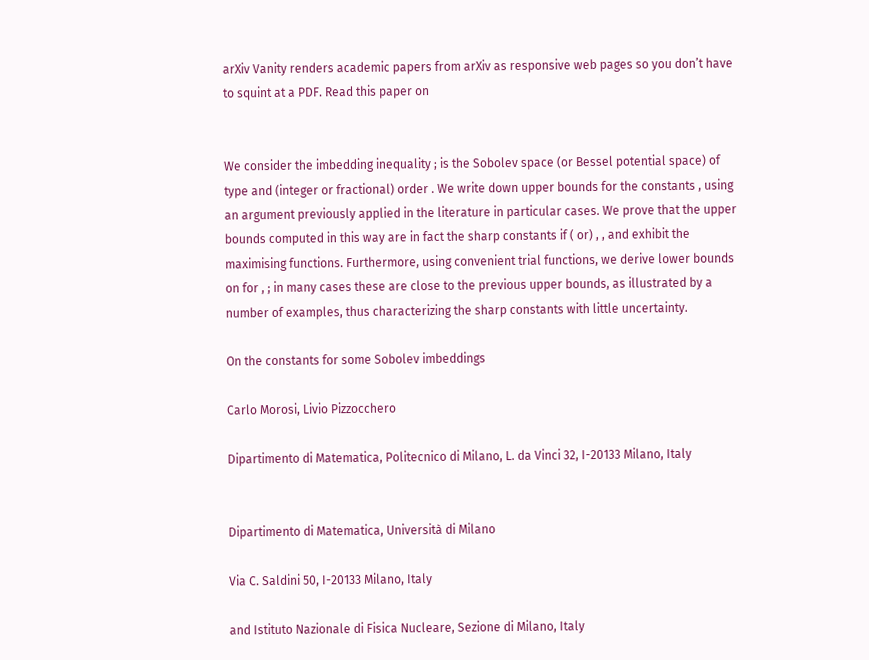arXiv Vanity renders academic papers from arXiv as responsive web pages so you don’t have to squint at a PDF. Read this paper on


We consider the imbedding inequality ; is the Sobolev space (or Bessel potential space) of type and (integer or fractional) order . We write down upper bounds for the constants , using an argument previously applied in the literature in particular cases. We prove that the upper bounds computed in this way are in fact the sharp constants if ( or) , , and exhibit the maximising functions. Furthermore, using convenient trial functions, we derive lower bounds on for , ; in many cases these are close to the previous upper bounds, as illustrated by a number of examples, thus characterizing the sharp constants with little uncertainty.

On the constants for some Sobolev imbeddings

Carlo Morosi, Livio Pizzocchero

Dipartimento di Matematica, Politecnico di Milano, L. da Vinci 32, I-20133 Milano, Italy


Dipartimento di Matematica, Università di Milano

Via C. Saldini 50, I-20133 Milano, Italy

and Istituto Nazionale di Fisica Nucleare, Sezione di Milano, Italy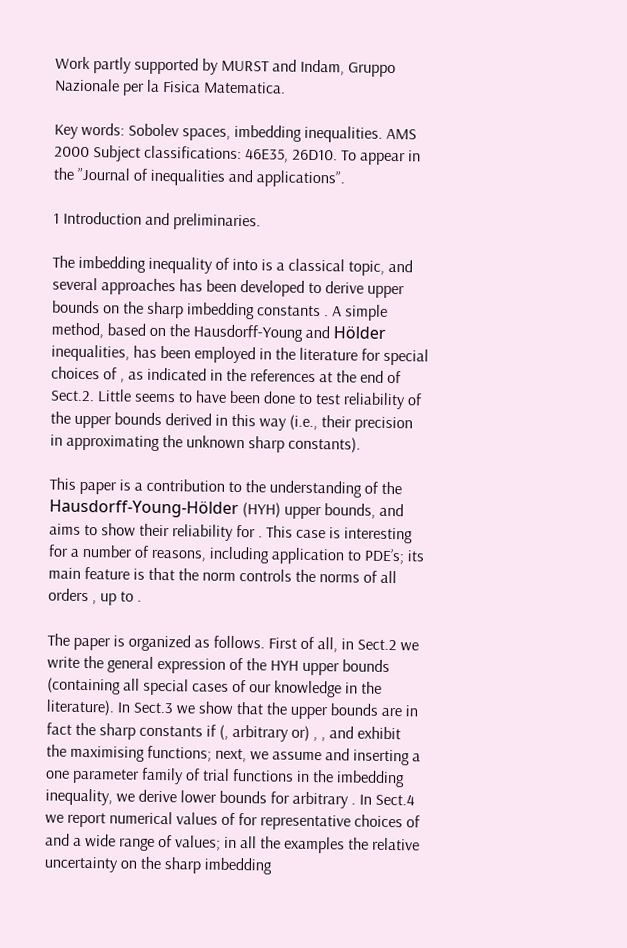Work partly supported by MURST and Indam, Gruppo Nazionale per la Fisica Matematica.

Key words: Sobolev spaces, imbedding inequalities. AMS 2000 Subject classifications: 46E35, 26D10. To appear in the ”Journal of inequalities and applications”.

1 Introduction and preliminaries.

The imbedding inequality of into is a classical topic, and several approaches has been developed to derive upper bounds on the sharp imbedding constants . A simple method, based on the Hausdorff-Young and Hölder inequalities, has been employed in the literature for special choices of , as indicated in the references at the end of Sect.2. Little seems to have been done to test reliability of the upper bounds derived in this way (i.e., their precision in approximating the unknown sharp constants).

This paper is a contribution to the understanding of the Hausdorff-Young-Hölder (HYH) upper bounds, and aims to show their reliability for . This case is interesting for a number of reasons, including application to PDE’s; its main feature is that the norm controls the norms of all orders , up to .

The paper is organized as follows. First of all, in Sect.2 we write the general expression of the HYH upper bounds (containing all special cases of our knowledge in the literature). In Sect.3 we show that the upper bounds are in fact the sharp constants if (, arbitrary or) , , and exhibit the maximising functions; next, we assume and inserting a one parameter family of trial functions in the imbedding inequality, we derive lower bounds for arbitrary . In Sect.4 we report numerical values of for representative choices of and a wide range of values; in all the examples the relative uncertainty on the sharp imbedding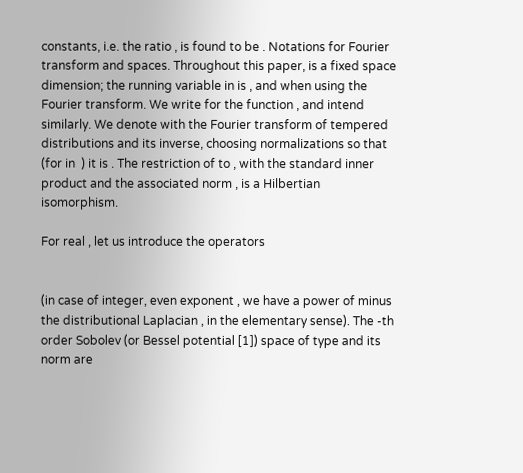constants, i.e. the ratio , is found to be . Notations for Fourier transform and spaces. Throughout this paper, is a fixed space dimension; the running variable in is , and when using the Fourier transform. We write for the function , and intend similarly. We denote with the Fourier transform of tempered distributions and its inverse, choosing normalizations so that (for in  ) it is . The restriction of to , with the standard inner product and the associated norm , is a Hilbertian isomorphism.

For real , let us introduce the operators


(in case of integer, even exponent , we have a power of minus the distributional Laplacian , in the elementary sense). The -th order Sobolev (or Bessel potential [1]) space of type and its norm are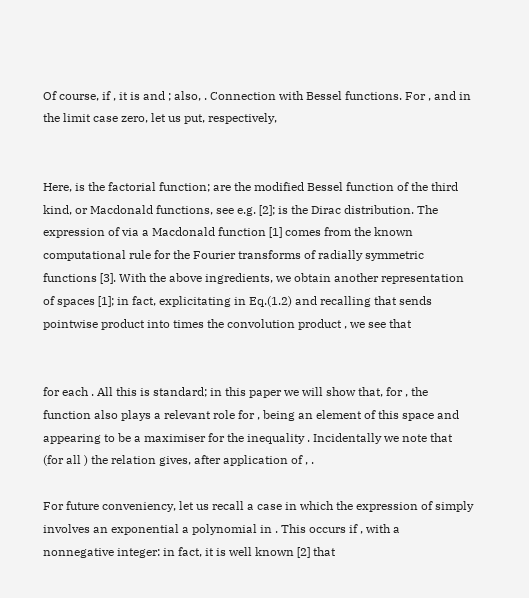Of course, if , it is and ; also, . Connection with Bessel functions. For , and in the limit case zero, let us put, respectively,


Here, is the factorial function; are the modified Bessel function of the third kind, or Macdonald functions, see e.g. [2]; is the Dirac distribution. The expression of via a Macdonald function [1] comes from the known computational rule for the Fourier transforms of radially symmetric functions [3]. With the above ingredients, we obtain another representation of spaces [1]; in fact, explicitating in Eq.(1.2) and recalling that sends pointwise product into times the convolution product , we see that


for each . All this is standard; in this paper we will show that, for , the function also plays a relevant role for , being an element of this space and appearing to be a maximiser for the inequality . Incidentally we note that (for all ) the relation gives, after application of , .

For future conveniency, let us recall a case in which the expression of simply involves an exponential a polynomial in . This occurs if , with a nonnegative integer: in fact, it is well known [2] that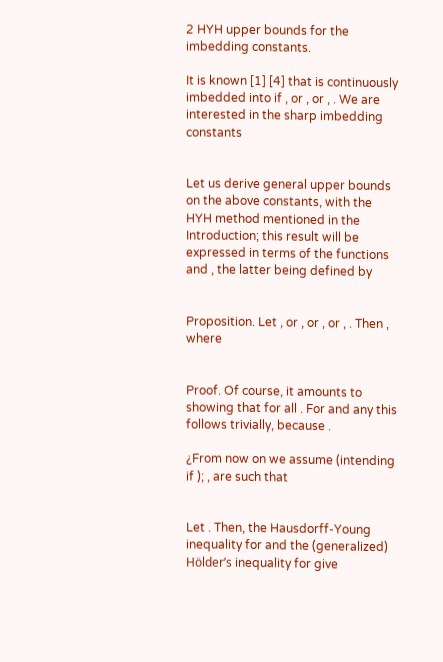2 HYH upper bounds for the imbedding constants.

It is known [1] [4] that is continuously imbedded into if , or , or , . We are interested in the sharp imbedding constants


Let us derive general upper bounds on the above constants, with the HYH method mentioned in the Introduction; this result will be expressed in terms of the functions and , the latter being defined by


Proposition. Let , or , or , or , . Then , where


Proof. Of course, it amounts to showing that for all . For and any this follows trivially, because .

¿From now on we assume (intending if ); , are such that


Let . Then, the Hausdorff-Young inequality for and the (generalized) Hölder’s inequality for give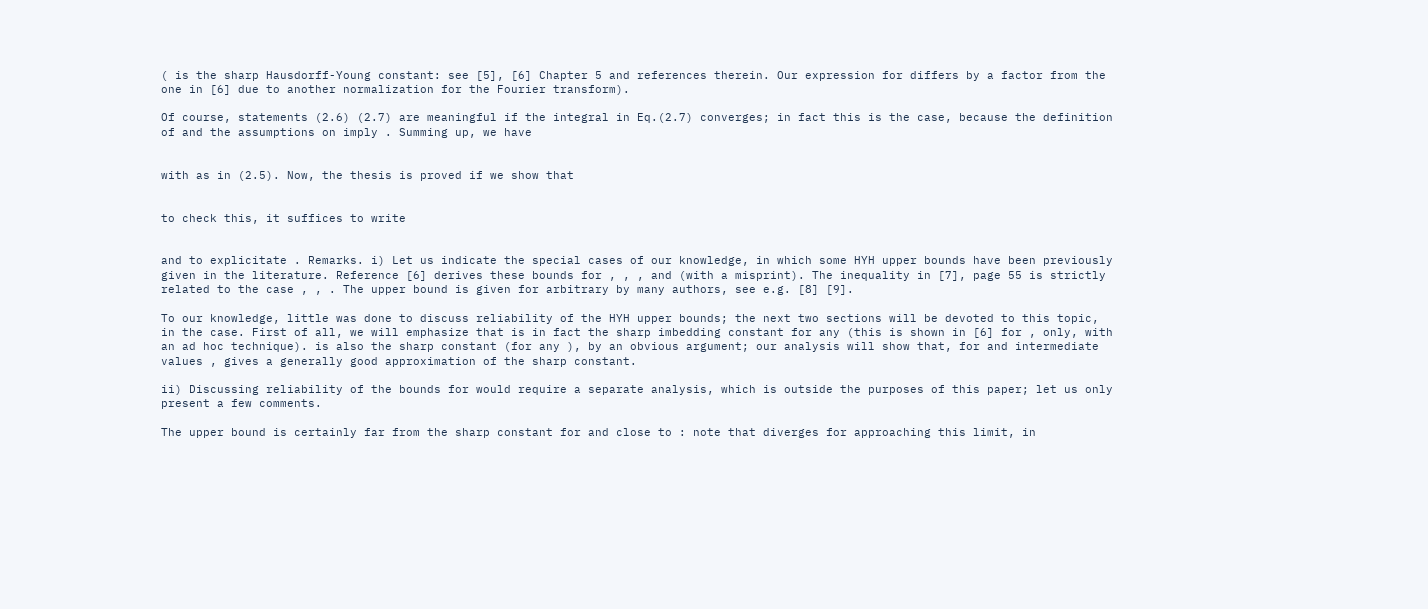( is the sharp Hausdorff-Young constant: see [5], [6] Chapter 5 and references therein. Our expression for differs by a factor from the one in [6] due to another normalization for the Fourier transform).

Of course, statements (2.6) (2.7) are meaningful if the integral in Eq.(2.7) converges; in fact this is the case, because the definition of and the assumptions on imply . Summing up, we have


with as in (2.5). Now, the thesis is proved if we show that


to check this, it suffices to write


and to explicitate . Remarks. i) Let us indicate the special cases of our knowledge, in which some HYH upper bounds have been previously given in the literature. Reference [6] derives these bounds for , , , and (with a misprint). The inequality in [7], page 55 is strictly related to the case , , . The upper bound is given for arbitrary by many authors, see e.g. [8] [9].

To our knowledge, little was done to discuss reliability of the HYH upper bounds; the next two sections will be devoted to this topic, in the case. First of all, we will emphasize that is in fact the sharp imbedding constant for any (this is shown in [6] for , only, with an ad hoc technique). is also the sharp constant (for any ), by an obvious argument; our analysis will show that, for and intermediate values , gives a generally good approximation of the sharp constant.

ii) Discussing reliability of the bounds for would require a separate analysis, which is outside the purposes of this paper; let us only present a few comments.

The upper bound is certainly far from the sharp constant for and close to : note that diverges for approaching this limit, in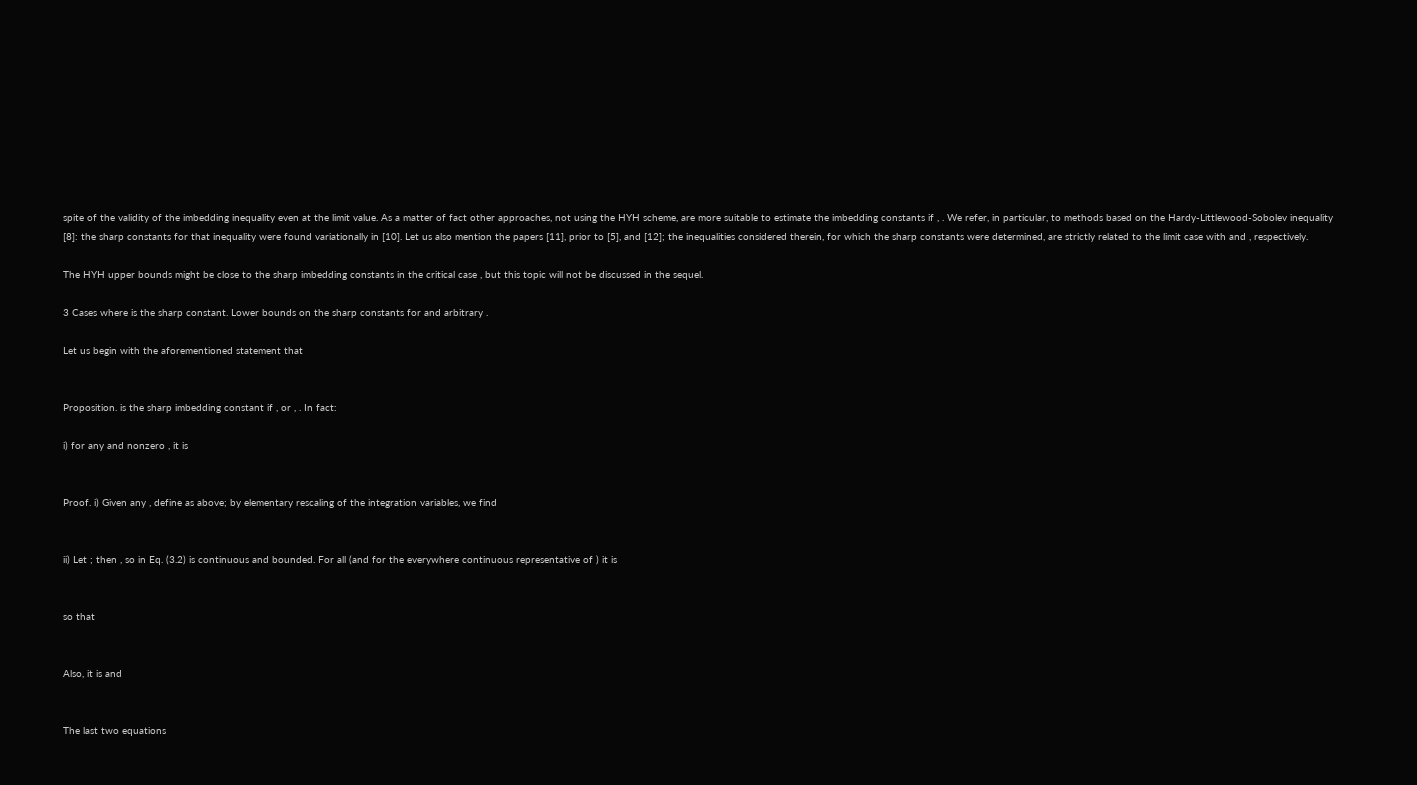spite of the validity of the imbedding inequality even at the limit value. As a matter of fact other approaches, not using the HYH scheme, are more suitable to estimate the imbedding constants if , . We refer, in particular, to methods based on the Hardy-Littlewood-Sobolev inequality [8]: the sharp constants for that inequality were found variationally in [10]. Let us also mention the papers [11], prior to [5], and [12]; the inequalities considered therein, for which the sharp constants were determined, are strictly related to the limit case with and , respectively.

The HYH upper bounds might be close to the sharp imbedding constants in the critical case , but this topic will not be discussed in the sequel.

3 Cases where is the sharp constant. Lower bounds on the sharp constants for and arbitrary .

Let us begin with the aforementioned statement that


Proposition. is the sharp imbedding constant if , or , . In fact:

i) for any and nonzero , it is


Proof. i) Given any , define as above; by elementary rescaling of the integration variables, we find


ii) Let ; then , so in Eq. (3.2) is continuous and bounded. For all (and for the everywhere continuous representative of ) it is


so that


Also, it is and


The last two equations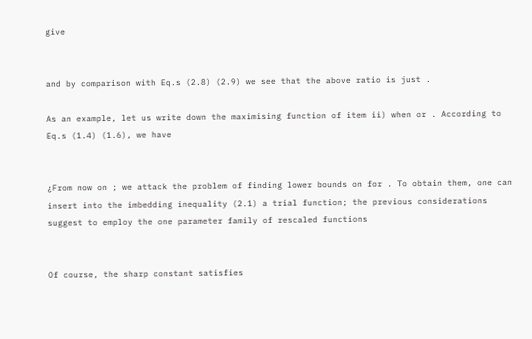give


and by comparison with Eq.s (2.8) (2.9) we see that the above ratio is just .

As an example, let us write down the maximising function of item ii) when or . According to Eq.s (1.4) (1.6), we have


¿From now on ; we attack the problem of finding lower bounds on for . To obtain them, one can insert into the imbedding inequality (2.1) a trial function; the previous considerations suggest to employ the one parameter family of rescaled functions


Of course, the sharp constant satisfies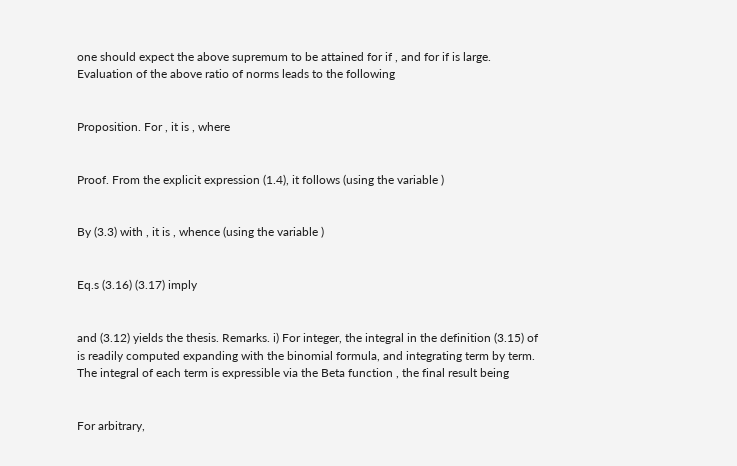one should expect the above supremum to be attained for if , and for if is large. Evaluation of the above ratio of norms leads to the following


Proposition. For , it is , where


Proof. From the explicit expression (1.4), it follows (using the variable )


By (3.3) with , it is , whence (using the variable )


Eq.s (3.16) (3.17) imply


and (3.12) yields the thesis. Remarks. i) For integer, the integral in the definition (3.15) of is readily computed expanding with the binomial formula, and integrating term by term. The integral of each term is expressible via the Beta function , the final result being


For arbitrary,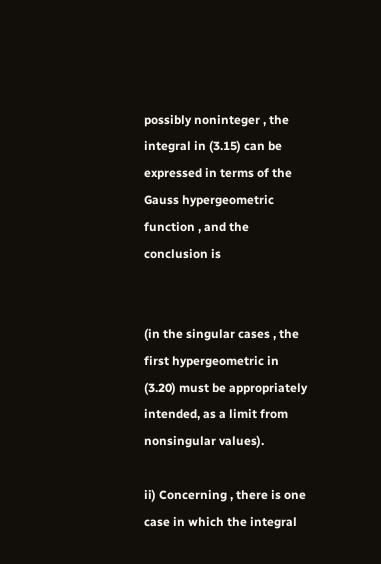possibly noninteger , the integral in (3.15) can be expressed in terms of the Gauss hypergeometric function , and the conclusion is


(in the singular cases , the first hypergeometric in (3.20) must be appropriately intended, as a limit from nonsingular values).

ii) Concerning , there is one case in which the integral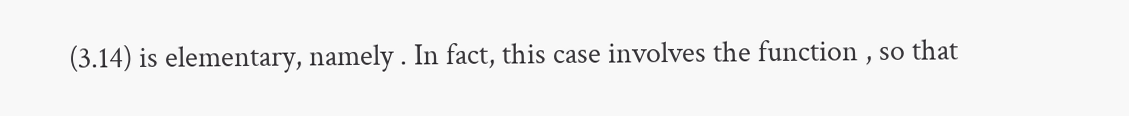(3.14) is elementary, namely . In fact, this case involves the function , so that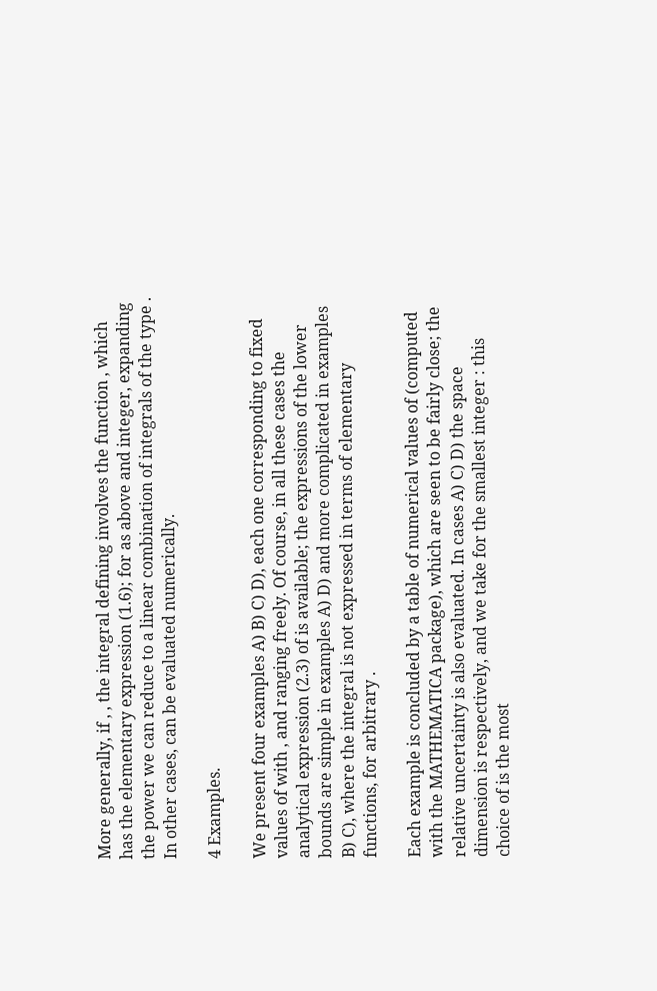More generally, if , , the integral defining involves the function , which has the elementary expression (1.6); for as above and integer, expanding the power we can reduce to a linear combination of integrals of the type . In other cases, can be evaluated numerically.

4 Examples.

We present four examples A) B) C) D), each one corresponding to fixed values of with , and ranging freely. Of course, in all these cases the analytical expression (2.3) of is available; the expressions of the lower bounds are simple in examples A) D) and more complicated in examples B) C), where the integral is not expressed in terms of elementary functions, for arbitrary .

Each example is concluded by a table of numerical values of (computed with the MATHEMATICA package), which are seen to be fairly close; the relative uncertainty is also evaluated. In cases A) C) D) the space dimension is respectively, and we take for the smallest integer : this choice of is the most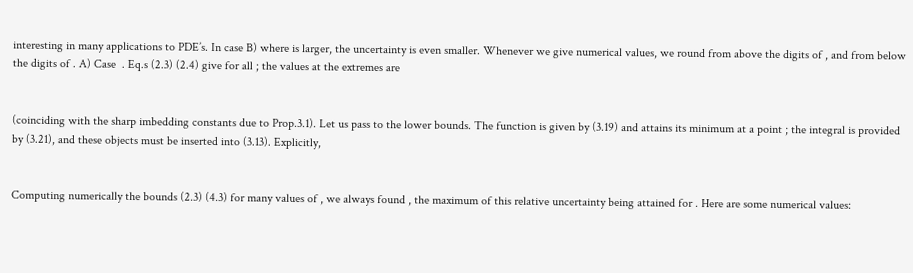interesting in many applications to PDE’s. In case B) where is larger, the uncertainty is even smaller. Whenever we give numerical values, we round from above the digits of , and from below the digits of . A) Case  . Eq.s (2.3) (2.4) give for all ; the values at the extremes are


(coinciding with the sharp imbedding constants due to Prop.3.1). Let us pass to the lower bounds. The function is given by (3.19) and attains its minimum at a point ; the integral is provided by (3.21), and these objects must be inserted into (3.13). Explicitly,


Computing numerically the bounds (2.3) (4.3) for many values of , we always found , the maximum of this relative uncertainty being attained for . Here are some numerical values: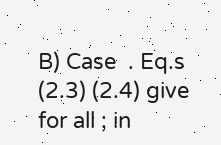B) Case  . Eq.s (2.3) (2.4) give for all ; in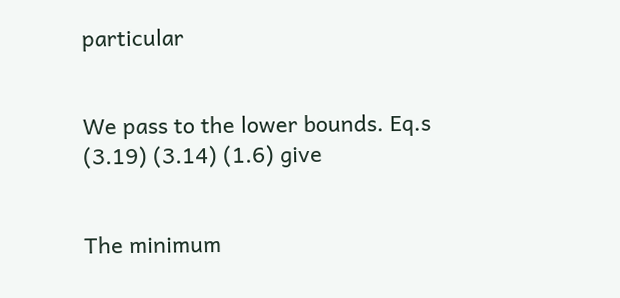particular


We pass to the lower bounds. Eq.s (3.19) (3.14) (1.6) give


The minimum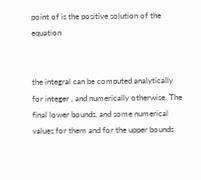point of is the positive solution of the equation


the integral can be computed analytically for integer , and numerically otherwise. The final lower bounds, and some numerical values for them and for the upper bounds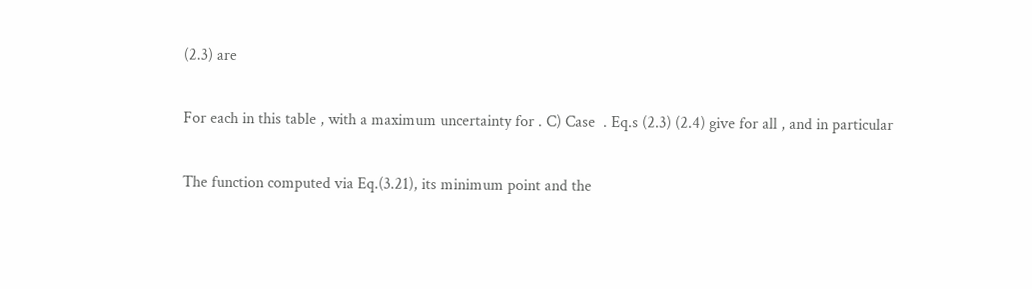(2.3) are


For each in this table , with a maximum uncertainty for . C) Case  . Eq.s (2.3) (2.4) give for all , and in particular


The function computed via Eq.(3.21), its minimum point and the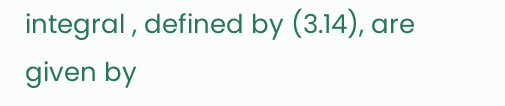integral , defined by (3.14), are given by